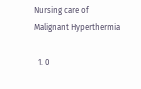Nursing care of Malignant Hyperthermia

  1. 0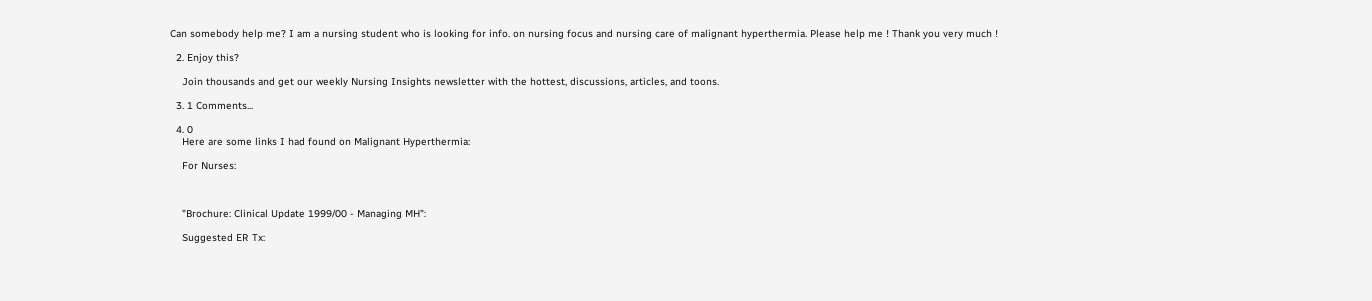Can somebody help me? I am a nursing student who is looking for info. on nursing focus and nursing care of malignant hyperthermia. Please help me ! Thank you very much !

  2. Enjoy this?

    Join thousands and get our weekly Nursing Insights newsletter with the hottest, discussions, articles, and toons.

  3. 1 Comments...

  4. 0
    Here are some links I had found on Malignant Hyperthermia:

    For Nurses:



    "Brochure: Clinical Update 1999/00 - Managing MH":

    Suggested ER Tx: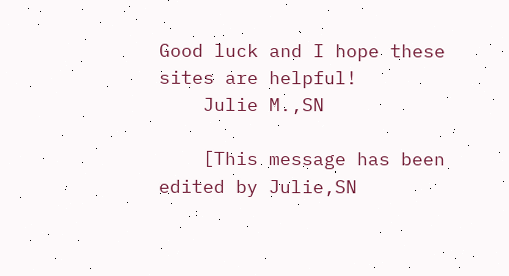Good luck and I hope these sites are helpful!
    Julie M.,SN

    [This message has been edited by Julie,SN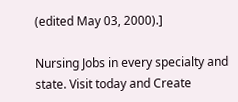(edited May 03, 2000).]

Nursing Jobs in every specialty and state. Visit today and Create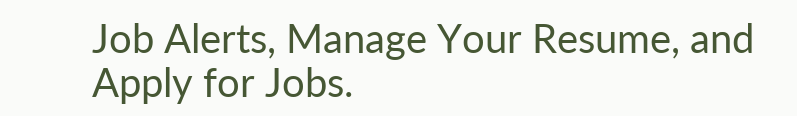Job Alerts, Manage Your Resume, and Apply for Jobs.